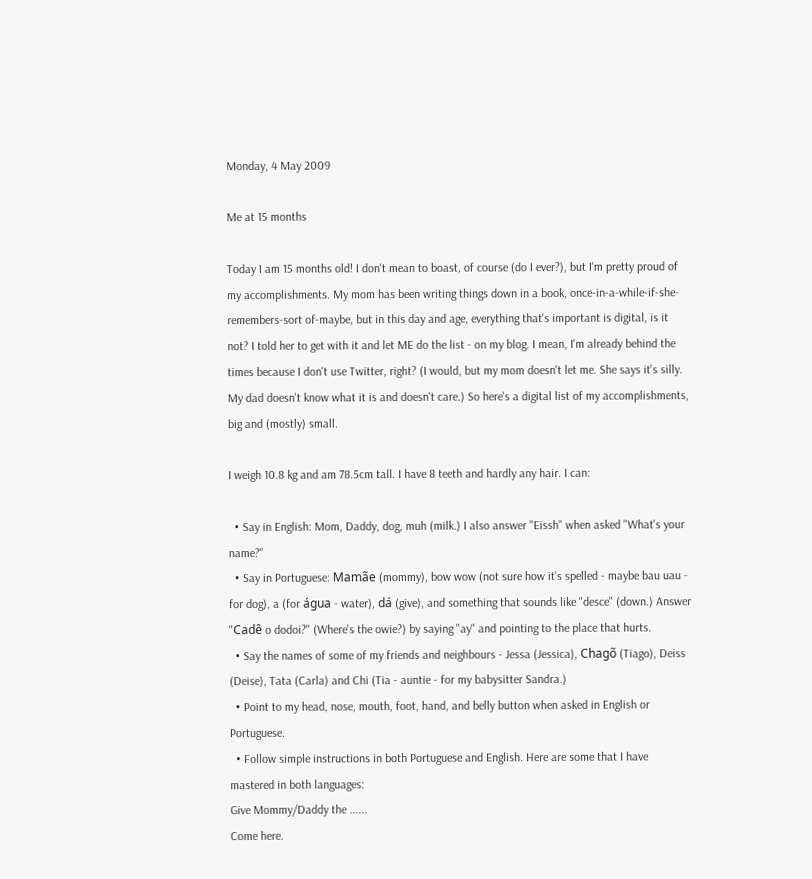Monday, 4 May 2009

Me at 15 months

Today I am 15 months old! I don't mean to boast, of course (do I ever?), but I'm pretty proud of my accomplishments. My mom has been writing things down in a book, once-in-a-while-if-she-remembers-sort of-maybe, but in this day and age, everything that's important is digital, is it not? I told her to get with it and let ME do the list - on my blog. I mean, I'm already behind the times because I don't use Twitter, right? (I would, but my mom doesn't let me. She says it's silly. My dad doesn't know what it is and doesn't care.) So here's a digital list of my accomplishments, big and (mostly) small.

I weigh 10.8 kg and am 78.5cm tall. I have 8 teeth and hardly any hair. I can:

  • Say in English: Mom, Daddy, dog, muh (milk.) I also answer "Eissh" when asked "What's your name?"
  • Say in Portuguese: Mamãe (mommy), bow wow (not sure how it's spelled - maybe bau uau - for dog), a (for água - water), dá (give), and something that sounds like "desce" (down.) Answer "Cadê o dodoi?" (Where's the owie?) by saying "ay" and pointing to the place that hurts.
  • Say the names of some of my friends and neighbours - Jessa (Jessica), Chagõ (Tiago), Deiss (Deise), Tata (Carla) and Chi (Tia - auntie - for my babysitter Sandra.)
  • Point to my head, nose, mouth, foot, hand, and belly button when asked in English or Portuguese.
  • Follow simple instructions in both Portuguese and English. Here are some that I have mastered in both languages:
Give Mommy/Daddy the ......
Come here.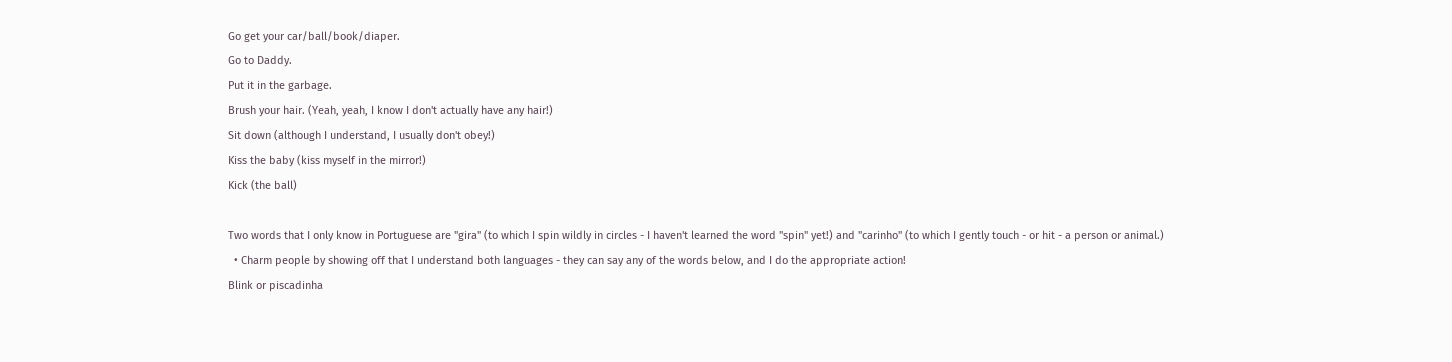Go get your car/ball/book/diaper.
Go to Daddy.
Put it in the garbage.
Brush your hair. (Yeah, yeah, I know I don't actually have any hair!)
Sit down (although I understand, I usually don't obey!)
Kiss the baby (kiss myself in the mirror!)
Kick (the ball)

Two words that I only know in Portuguese are "gira" (to which I spin wildly in circles - I haven't learned the word "spin" yet!) and "carinho" (to which I gently touch - or hit - a person or animal.)
  • Charm people by showing off that I understand both languages - they can say any of the words below, and I do the appropriate action!
Blink or piscadinha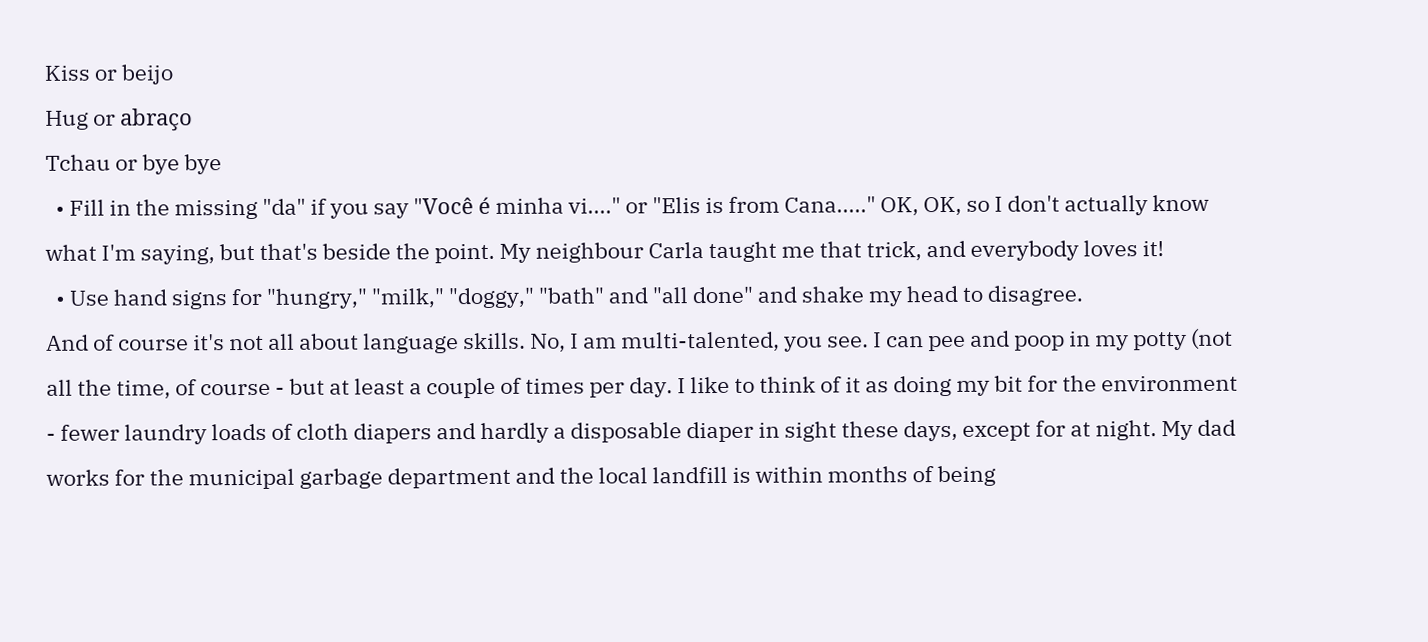Kiss or beijo
Hug or abraço
Tchau or bye bye
  • Fill in the missing "da" if you say "Você é minha vi...." or "Elis is from Cana....." OK, OK, so I don't actually know what I'm saying, but that's beside the point. My neighbour Carla taught me that trick, and everybody loves it!
  • Use hand signs for "hungry," "milk," "doggy," "bath" and "all done" and shake my head to disagree.
And of course it's not all about language skills. No, I am multi-talented, you see. I can pee and poop in my potty (not all the time, of course - but at least a couple of times per day. I like to think of it as doing my bit for the environment - fewer laundry loads of cloth diapers and hardly a disposable diaper in sight these days, except for at night. My dad works for the municipal garbage department and the local landfill is within months of being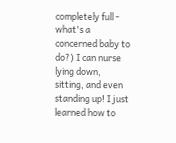completely full - what's a concerned baby to do?) I can nurse lying down, sitting, and even standing up! I just learned how to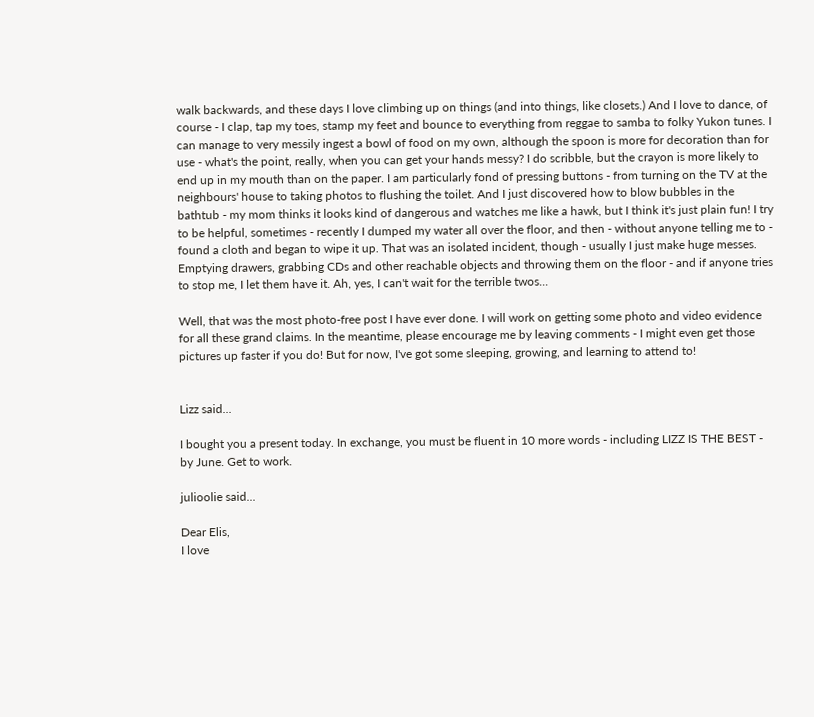walk backwards, and these days I love climbing up on things (and into things, like closets.) And I love to dance, of course - I clap, tap my toes, stamp my feet and bounce to everything from reggae to samba to folky Yukon tunes. I can manage to very messily ingest a bowl of food on my own, although the spoon is more for decoration than for use - what's the point, really, when you can get your hands messy? I do scribble, but the crayon is more likely to end up in my mouth than on the paper. I am particularly fond of pressing buttons - from turning on the TV at the neighbours' house to taking photos to flushing the toilet. And I just discovered how to blow bubbles in the bathtub - my mom thinks it looks kind of dangerous and watches me like a hawk, but I think it's just plain fun! I try to be helpful, sometimes - recently I dumped my water all over the floor, and then - without anyone telling me to - found a cloth and began to wipe it up. That was an isolated incident, though - usually I just make huge messes. Emptying drawers, grabbing CDs and other reachable objects and throwing them on the floor - and if anyone tries to stop me, I let them have it. Ah, yes, I can't wait for the terrible twos...

Well, that was the most photo-free post I have ever done. I will work on getting some photo and video evidence for all these grand claims. In the meantime, please encourage me by leaving comments - I might even get those pictures up faster if you do! But for now, I've got some sleeping, growing, and learning to attend to!


Lizz said...

I bought you a present today. In exchange, you must be fluent in 10 more words - including LIZZ IS THE BEST - by June. Get to work.

julioolie said...

Dear Elis,
I love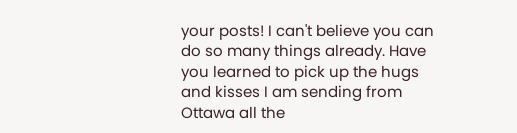your posts! I can't believe you can do so many things already. Have you learned to pick up the hugs and kisses I am sending from Ottawa all the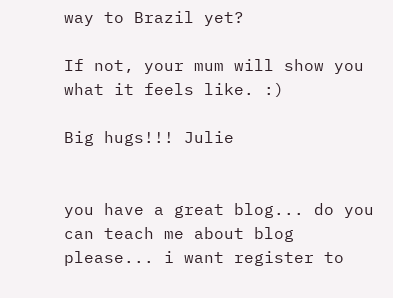way to Brazil yet?

If not, your mum will show you what it feels like. :)

Big hugs!!! Julie


you have a great blog... do you can teach me about blog please... i want register to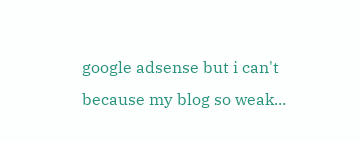google adsense but i can't because my blog so weak...